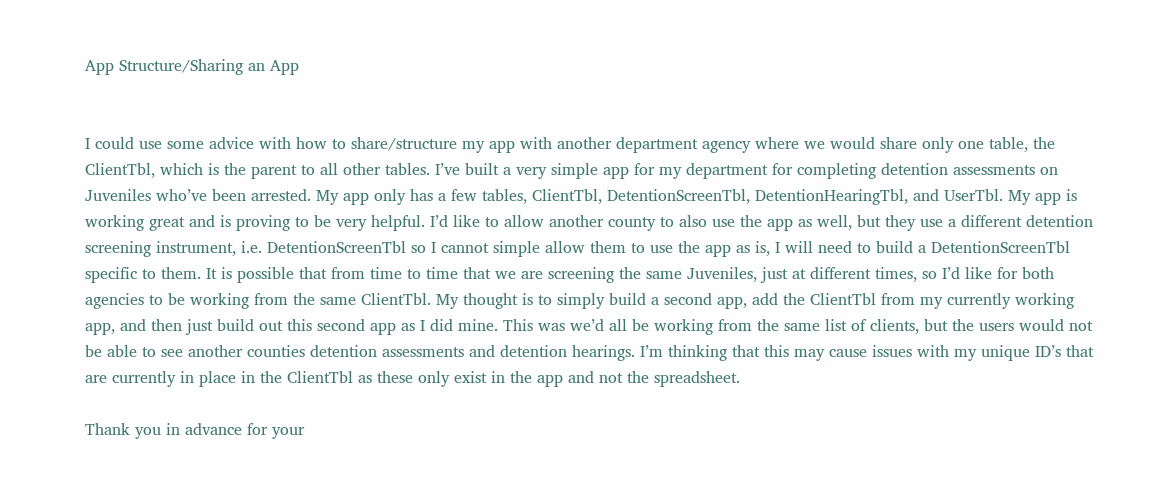App Structure/Sharing an App


I could use some advice with how to share/structure my app with another department agency where we would share only one table, the ClientTbl, which is the parent to all other tables. I’ve built a very simple app for my department for completing detention assessments on Juveniles who’ve been arrested. My app only has a few tables, ClientTbl, DetentionScreenTbl, DetentionHearingTbl, and UserTbl. My app is working great and is proving to be very helpful. I’d like to allow another county to also use the app as well, but they use a different detention screening instrument, i.e. DetentionScreenTbl so I cannot simple allow them to use the app as is, I will need to build a DetentionScreenTbl specific to them. It is possible that from time to time that we are screening the same Juveniles, just at different times, so I’d like for both agencies to be working from the same ClientTbl. My thought is to simply build a second app, add the ClientTbl from my currently working app, and then just build out this second app as I did mine. This was we’d all be working from the same list of clients, but the users would not be able to see another counties detention assessments and detention hearings. I’m thinking that this may cause issues with my unique ID’s that are currently in place in the ClientTbl as these only exist in the app and not the spreadsheet.

Thank you in advance for your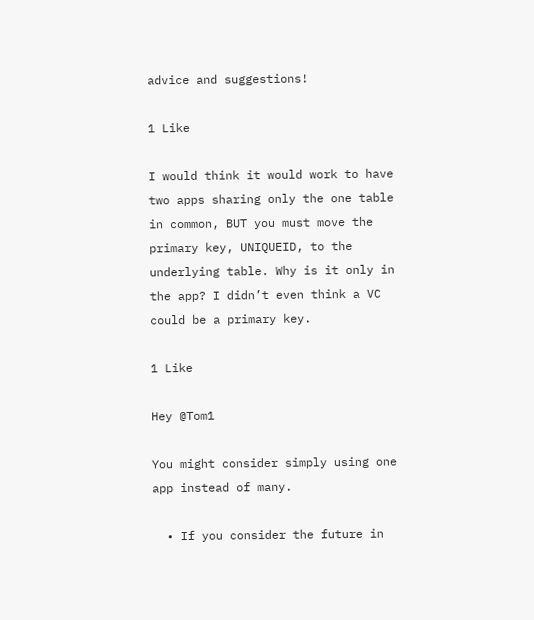advice and suggestions!

1 Like

I would think it would work to have two apps sharing only the one table in common, BUT you must move the primary key, UNIQUEID, to the underlying table. Why is it only in the app? I didn’t even think a VC could be a primary key.

1 Like

Hey @Tom1

You might consider simply using one app instead of many.

  • If you consider the future in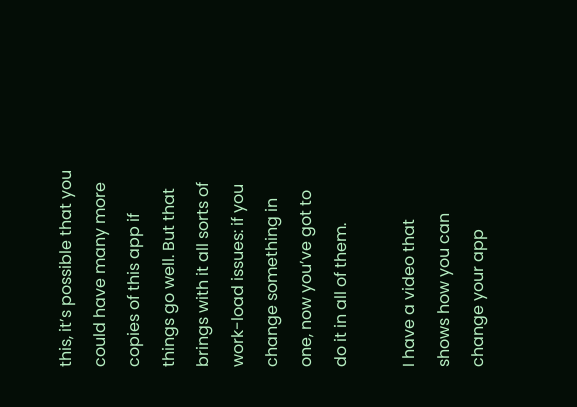this, it’s possible that you could have many more copies of this app if things go well. But that brings with it all sorts of work-load issues: if you change something in one, now you’ve got to do it in all of them.

I have a video that shows how you can change your app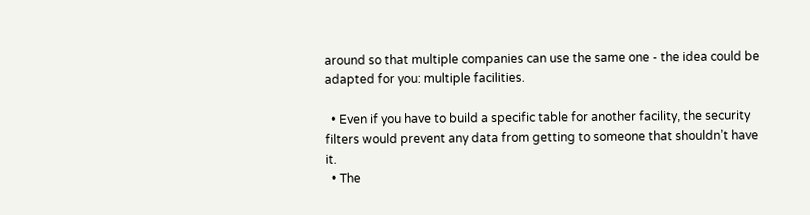around so that multiple companies can use the same one - the idea could be adapted for you: multiple facilities.

  • Even if you have to build a specific table for another facility, the security filters would prevent any data from getting to someone that shouldn’t have it.
  • The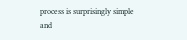process is surprisingly simple and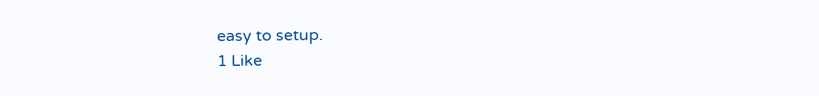easy to setup.
1 Like